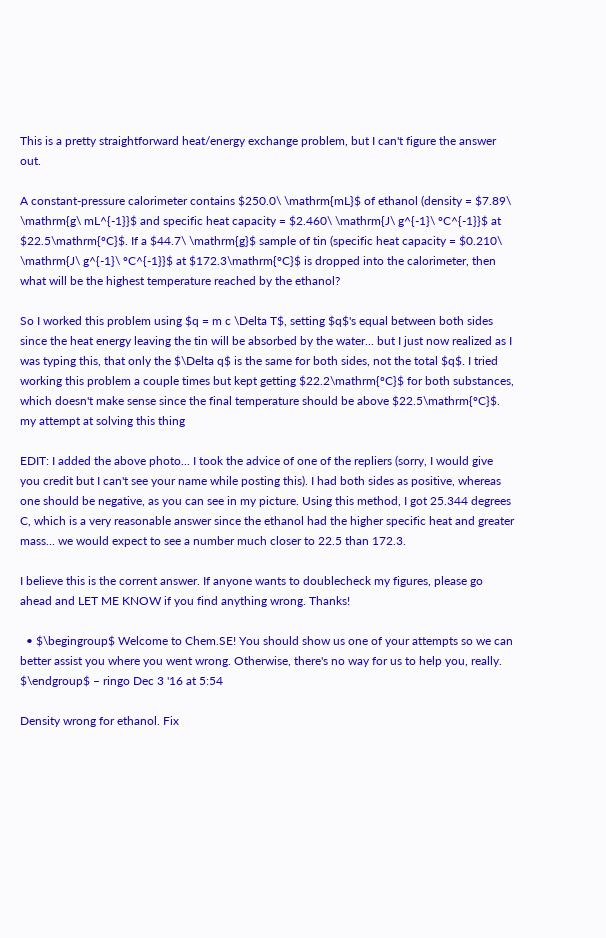This is a pretty straightforward heat/energy exchange problem, but I can't figure the answer out.

A constant-pressure calorimeter contains $250.0\ \mathrm{mL}$ of ethanol (density = $7.89\ \mathrm{g\ mL^{-1}}$ and specific heat capacity = $2.460\ \mathrm{J\ g^{-1}\ ºC^{-1}}$ at $22.5\mathrm{ºC}$. If a $44.7\ \mathrm{g}$ sample of tin (specific heat capacity = $0.210\ \mathrm{J\ g^{-1}\ ºC^{-1}}$ at $172.3\mathrm{ºC}$ is dropped into the calorimeter, then what will be the highest temperature reached by the ethanol?

So I worked this problem using $q = m c \Delta T$, setting $q$'s equal between both sides since the heat energy leaving the tin will be absorbed by the water... but I just now realized as I was typing this, that only the $\Delta q$ is the same for both sides, not the total $q$. I tried working this problem a couple times but kept getting $22.2\mathrm{ºC}$ for both substances, which doesn't make sense since the final temperature should be above $22.5\mathrm{ºC}$. my attempt at solving this thing

EDIT: I added the above photo... I took the advice of one of the repliers (sorry, I would give you credit but I can't see your name while posting this). I had both sides as positive, whereas one should be negative, as you can see in my picture. Using this method, I got 25.344 degrees C, which is a very reasonable answer since the ethanol had the higher specific heat and greater mass... we would expect to see a number much closer to 22.5 than 172.3.

I believe this is the corrent answer. If anyone wants to doublecheck my figures, please go ahead and LET ME KNOW if you find anything wrong. Thanks!

  • $\begingroup$ Welcome to Chem.SE! You should show us one of your attempts so we can better assist you where you went wrong. Otherwise, there's no way for us to help you, really. $\endgroup$ – ringo Dec 3 '16 at 5:54

Density wrong for ethanol. Fix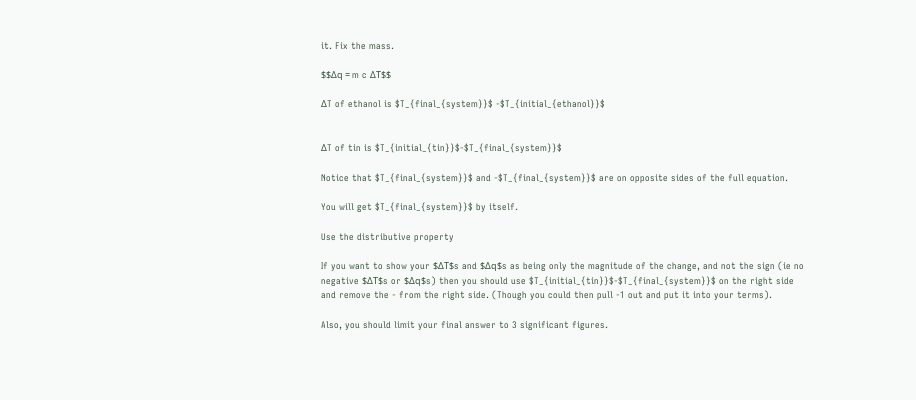it. Fix the mass.

$$Δq = m c ΔT$$

ΔT of ethanol is $T_{final_{system}}$ -$T_{initial_{ethanol}}$


ΔT of tin is $T_{initial_{tin}}$-$T_{final_{system}}$

Notice that $T_{final_{system}}$ and -$T_{final_{system}}$ are on opposite sides of the full equation.

You will get $T_{final_{system}}$ by itself.

Use the distributive property

If you want to show your $ΔT$s and $Δq$s as being only the magnitude of the change, and not the sign (ie no negative $ΔT$s or $Δq$s) then you should use $T_{initial_{tin}}$-$T_{final_{system}}$ on the right side and remove the - from the right side. (Though you could then pull -1 out and put it into your terms).

Also, you should limit your final answer to 3 significant figures.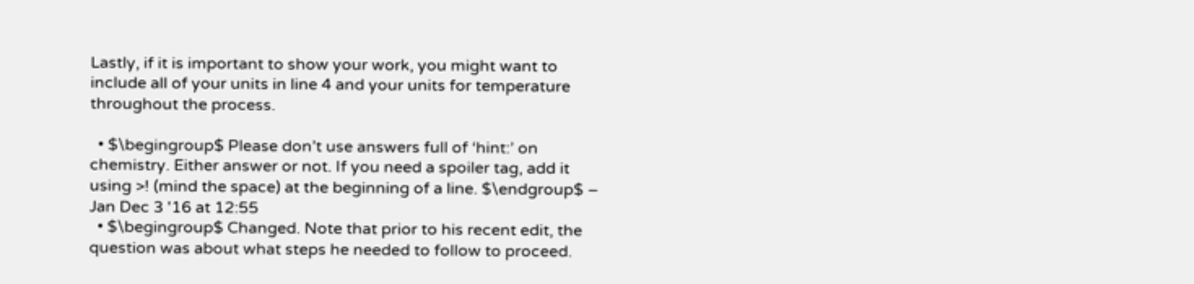Lastly, if it is important to show your work, you might want to include all of your units in line 4 and your units for temperature throughout the process.

  • $\begingroup$ Please don’t use answers full of ‘hint:’ on chemistry. Either answer or not. If you need a spoiler tag, add it using >! (mind the space) at the beginning of a line. $\endgroup$ – Jan Dec 3 '16 at 12:55
  • $\begingroup$ Changed. Note that prior to his recent edit, the question was about what steps he needed to follow to proceed.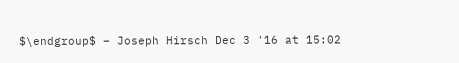$\endgroup$ – Joseph Hirsch Dec 3 '16 at 15:02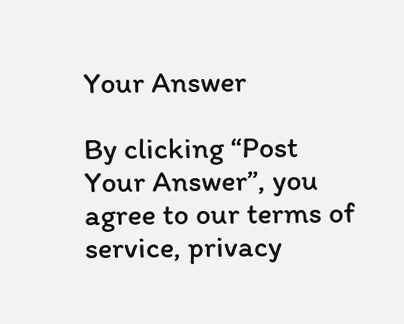Your Answer

By clicking “Post Your Answer”, you agree to our terms of service, privacy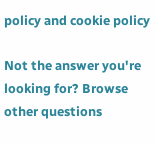policy and cookie policy

Not the answer you're looking for? Browse other questions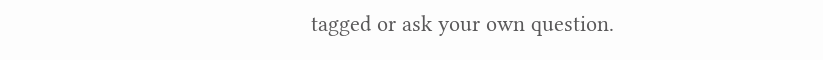tagged or ask your own question.